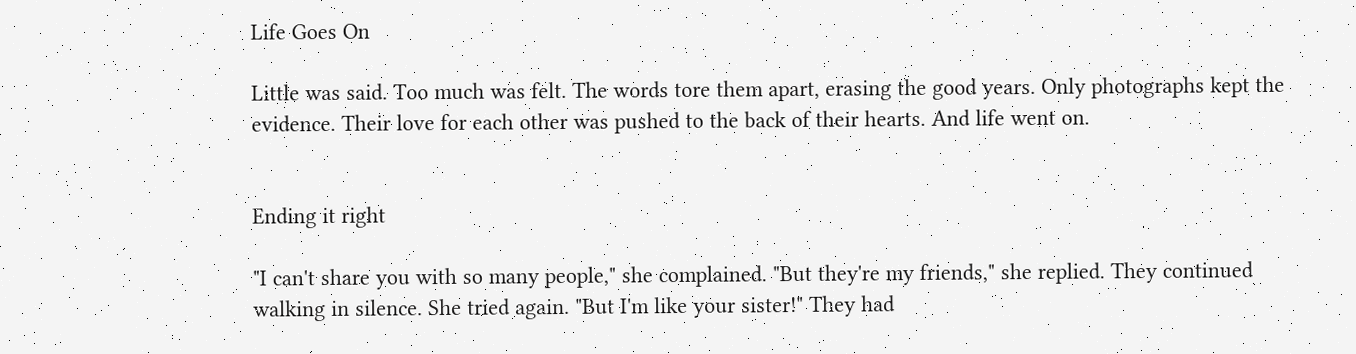Life Goes On

Little was said. Too much was felt. The words tore them apart, erasing the good years. Only photographs kept the evidence. Their love for each other was pushed to the back of their hearts. And life went on.


Ending it right

"I can't share you with so many people," she complained. "But they're my friends," she replied. They continued walking in silence. She tried again. "But I'm like your sister!" They had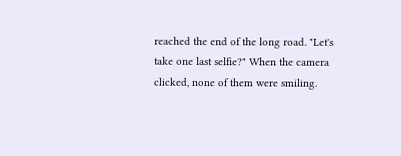reached the end of the long road. "Let's take one last selfie?" When the camera clicked, none of them were smiling.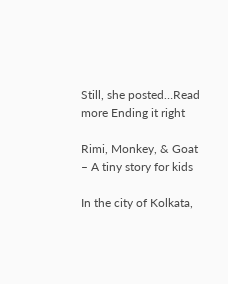Still, she posted…Read more Ending it right

Rimi, Monkey, & Goat – A tiny story for kids

In the city of Kolkata,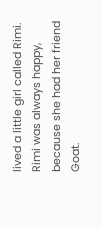lived a little girl called Rimi. Rimi was always happy, because she had her friend Goat.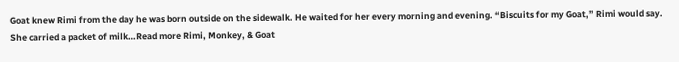Goat knew Rimi from the day he was born outside on the sidewalk. He waited for her every morning and evening. “Biscuits for my Goat,” Rimi would say. She carried a packet of milk…Read more Rimi, Monkey, & Goat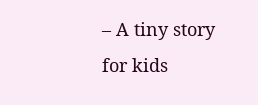– A tiny story for kids